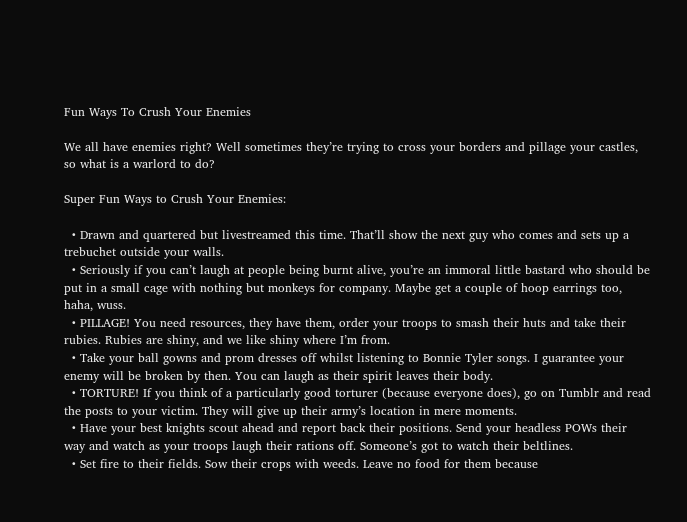Fun Ways To Crush Your Enemies

We all have enemies right? Well sometimes they’re trying to cross your borders and pillage your castles, so what is a warlord to do?

Super Fun Ways to Crush Your Enemies:

  • Drawn and quartered but livestreamed this time. That’ll show the next guy who comes and sets up a trebuchet outside your walls.
  • Seriously if you can’t laugh at people being burnt alive, you’re an immoral little bastard who should be put in a small cage with nothing but monkeys for company. Maybe get a couple of hoop earrings too, haha, wuss.
  • PILLAGE! You need resources, they have them, order your troops to smash their huts and take their rubies. Rubies are shiny, and we like shiny where I’m from.
  • Take your ball gowns and prom dresses off whilst listening to Bonnie Tyler songs. I guarantee your enemy will be broken by then. You can laugh as their spirit leaves their body.
  • TORTURE! If you think of a particularly good torturer (because everyone does), go on Tumblr and read the posts to your victim. They will give up their army’s location in mere moments.
  • Have your best knights scout ahead and report back their positions. Send your headless POWs their way and watch as your troops laugh their rations off. Someone’s got to watch their beltlines.
  • Set fire to their fields. Sow their crops with weeds. Leave no food for them because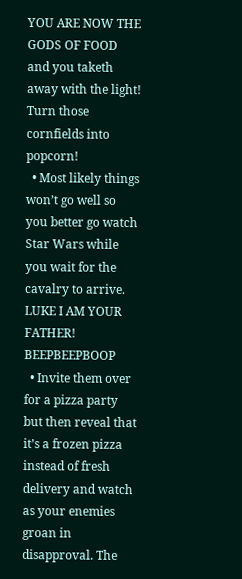YOU ARE NOW THE GODS OF FOOD and you taketh away with the light! Turn those cornfields into popcorn!
  • Most likely things won’t go well so you better go watch Star Wars while you wait for the cavalry to arrive. LUKE I AM YOUR FATHER! BEEPBEEPBOOP
  • Invite them over for a pizza party but then reveal that it’s a frozen pizza instead of fresh delivery and watch as your enemies groan in disapproval. The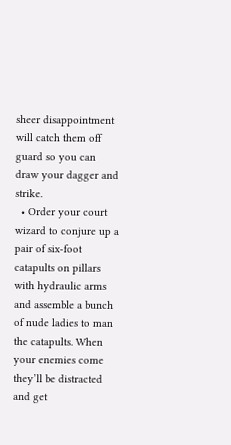sheer disappointment will catch them off guard so you can draw your dagger and strike.
  • Order your court wizard to conjure up a pair of six-foot catapults on pillars with hydraulic arms and assemble a bunch of nude ladies to man the catapults. When your enemies come they’ll be distracted and get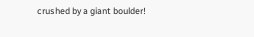crushed by a giant boulder!